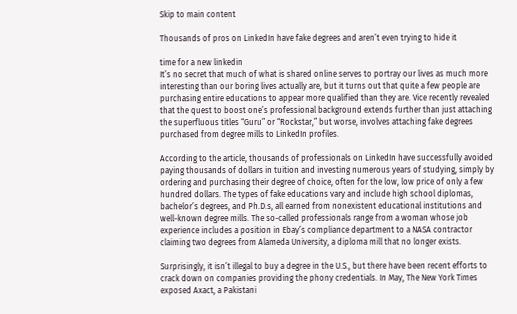Skip to main content

Thousands of pros on LinkedIn have fake degrees and aren’t even trying to hide it

time for a new linkedin
It’s no secret that much of what is shared online serves to portray our lives as much more interesting than our boring lives actually are, but it turns out that quite a few people are purchasing entire educations to appear more qualified than they are. Vice recently revealed that the quest to boost one’s professional background extends further than just attaching the superfluous titles “Guru” or “Rockstar,” but worse, involves attaching fake degrees purchased from degree mills to LinkedIn profiles.

According to the article, thousands of professionals on LinkedIn have successfully avoided paying thousands of dollars in tuition and investing numerous years of studying, simply by ordering and purchasing their degree of choice, often for the low, low price of only a few hundred dollars. The types of fake educations vary and include high school diplomas, bachelor’s degrees, and Ph.D.s, all earned from nonexistent educational institutions and well-known degree mills. The so-called professionals range from a woman whose job experience includes a position in Ebay’s compliance department to a NASA contractor claiming two degrees from Alameda University, a diploma mill that no longer exists.

Surprisingly, it isn’t illegal to buy a degree in the U.S., but there have been recent efforts to crack down on companies providing the phony credentials. In May, The New York Times exposed Axact, a Pakistani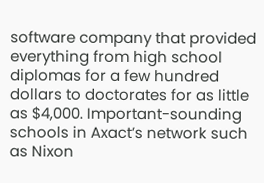software company that provided everything from high school diplomas for a few hundred dollars to doctorates for as little as $4,000. Important-sounding schools in Axact’s network such as Nixon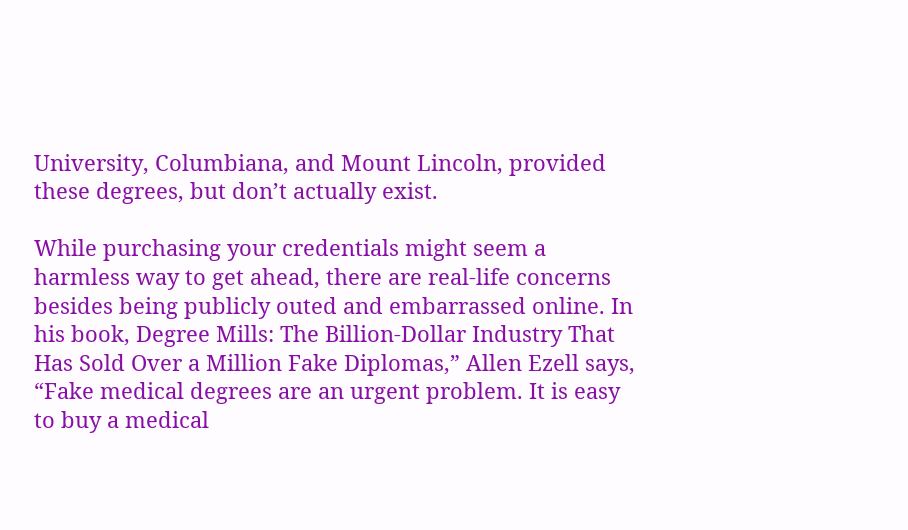University, Columbiana, and Mount Lincoln, provided these degrees, but don’t actually exist.

While purchasing your credentials might seem a harmless way to get ahead, there are real-life concerns besides being publicly outed and embarrassed online. In his book, Degree Mills: The Billion-Dollar Industry That Has Sold Over a Million Fake Diplomas,” Allen Ezell says, “Fake medical degrees are an urgent problem. It is easy to buy a medical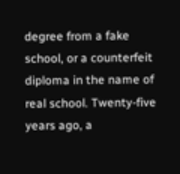degree from a fake school, or a counterfeit diploma in the name of real school. Twenty-five years ago, a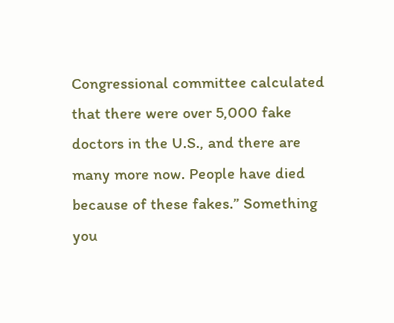Congressional committee calculated that there were over 5,000 fake doctors in the U.S., and there are many more now. People have died because of these fakes.” Something you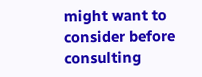might want to consider before consulting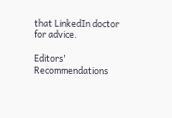that LinkedIn doctor for advice.

Editors' Recommendations